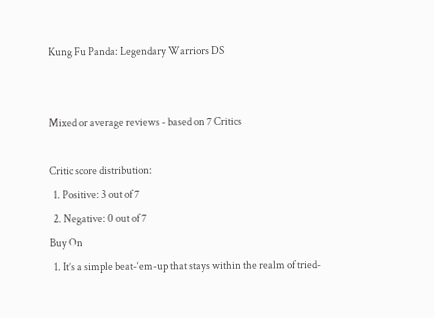Kung Fu Panda: Legendary Warriors DS


Mixed or average reviews - based on 7 Critics

Critic score distribution:
  1. Positive: 3 out of 7
  2. Negative: 0 out of 7
Buy On
  1. It’s a simple beat-‘em-up that stays within the realm of tried-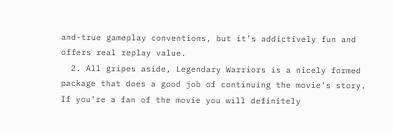and-true gameplay conventions, but it’s addictively fun and offers real replay value.
  2. All gripes aside, Legendary Warriors is a nicely formed package that does a good job of continuing the movie's story. If you’re a fan of the movie you will definitely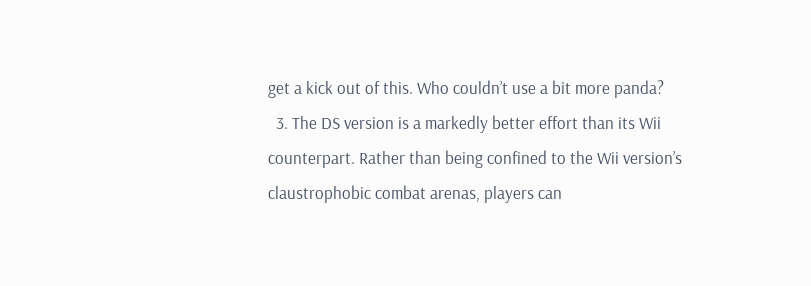get a kick out of this. Who couldn’t use a bit more panda?
  3. The DS version is a markedly better effort than its Wii counterpart. Rather than being confined to the Wii version’s claustrophobic combat arenas, players can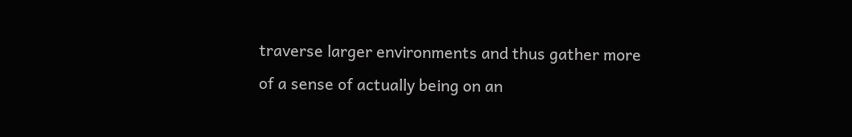traverse larger environments and thus gather more of a sense of actually being on an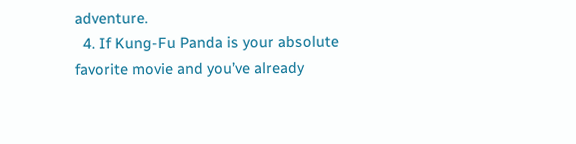adventure.
  4. If Kung-Fu Panda is your absolute favorite movie and you’ve already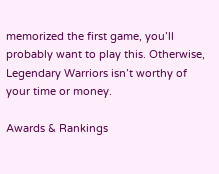memorized the first game, you’ll probably want to play this. Otherwise, Legendary Warriors isn’t worthy of your time or money.

Awards & Rankings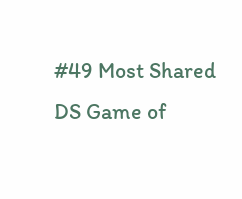#49 Most Shared DS Game of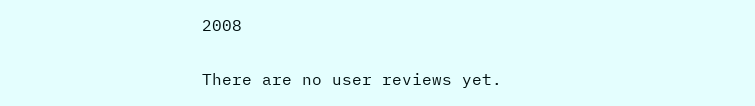2008

There are no user reviews yet.